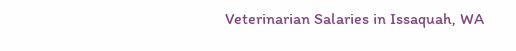Veterinarian Salaries in Issaquah, WA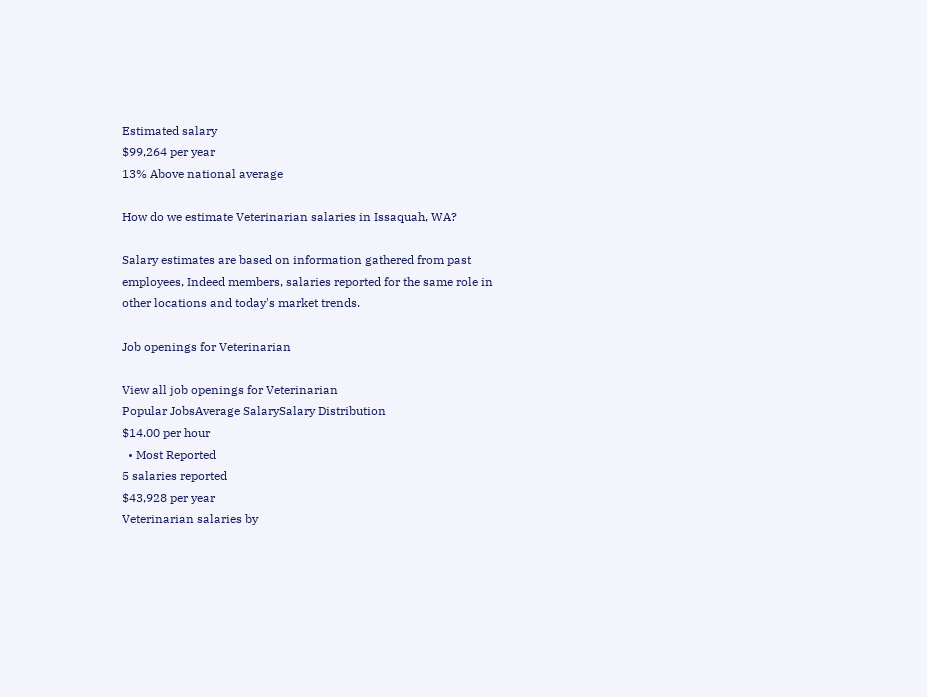Estimated salary
$99,264 per year
13% Above national average

How do we estimate Veterinarian salaries in Issaquah, WA?

Salary estimates are based on information gathered from past employees, Indeed members, salaries reported for the same role in other locations and today's market trends.

Job openings for Veterinarian

View all job openings for Veterinarian
Popular JobsAverage SalarySalary Distribution
$14.00 per hour
  • Most Reported
5 salaries reported
$43,928 per year
Veterinarian salaries by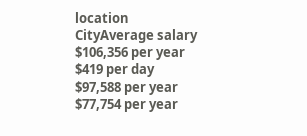location
CityAverage salary
$106,356 per year
$419 per day
$97,588 per year
$77,754 per year